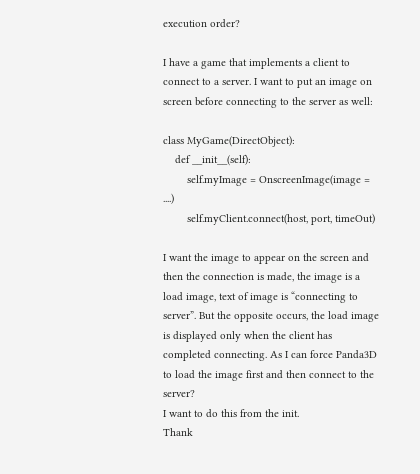execution order?

I have a game that implements a client to connect to a server. I want to put an image on screen before connecting to the server as well:

class MyGame(DirectObject):
    def __init__(self):
        self.myImage = OnscreenImage(image = ....)
        self.myClient.connect(host, port, timeOut)

I want the image to appear on the screen and then the connection is made, the image is a load image, text of image is “connecting to server”. But the opposite occurs, the load image is displayed only when the client has completed connecting. As I can force Panda3D to load the image first and then connect to the server?
I want to do this from the init.
Thank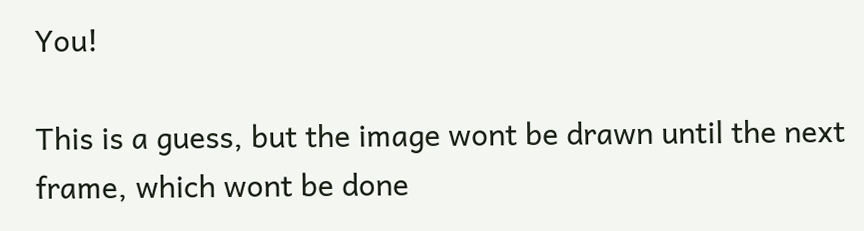You!

This is a guess, but the image wont be drawn until the next frame, which wont be done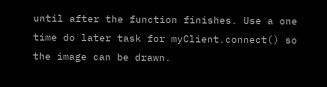until after the function finishes. Use a one time do later task for myClient.connect() so the image can be drawn.